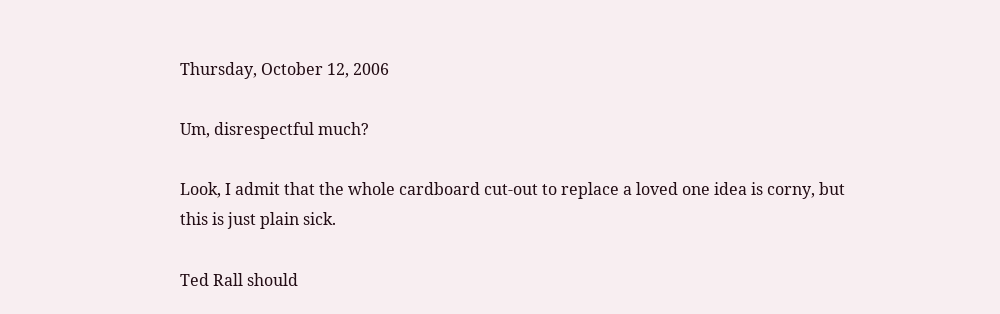Thursday, October 12, 2006

Um, disrespectful much?

Look, I admit that the whole cardboard cut-out to replace a loved one idea is corny, but this is just plain sick.

Ted Rall should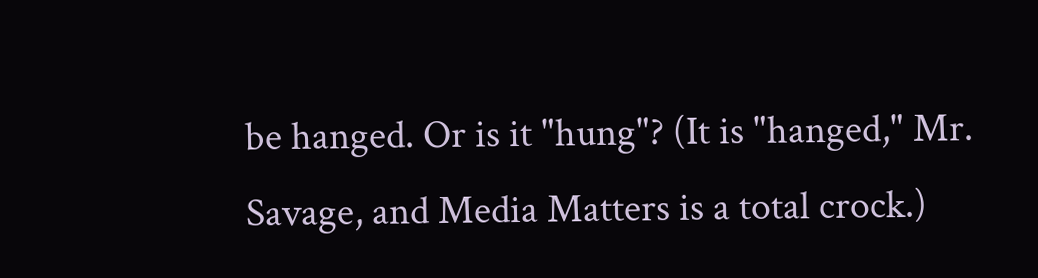be hanged. Or is it "hung"? (It is "hanged," Mr. Savage, and Media Matters is a total crock.)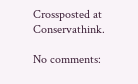Crossposted at Conservathink.

No comments: